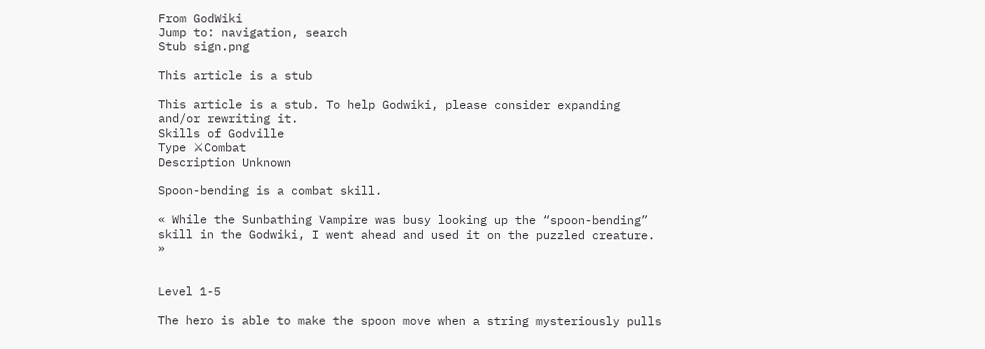From GodWiki
Jump to: navigation, search
Stub sign.png

This article is a stub

This article is a stub. To help Godwiki, please consider expanding and/or rewriting it.
Skills of Godville
Type ⚔Combat
Description Unknown

Spoon-bending is a combat skill.

« While the Sunbathing Vampire was busy looking up the “spoon-bending” skill in the Godwiki, I went ahead and used it on the puzzled creature. »


Level 1-5

The hero is able to make the spoon move when a string mysteriously pulls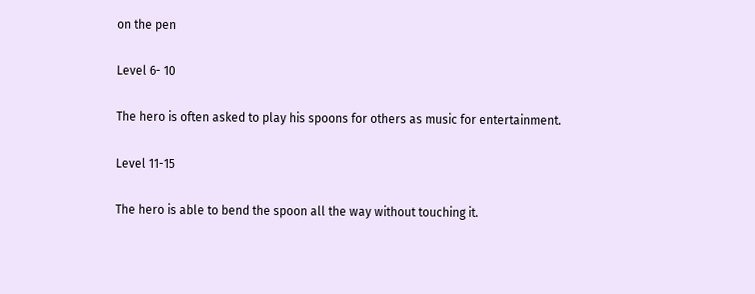on the pen

Level 6- 10

The hero is often asked to play his spoons for others as music for entertainment.

Level 11-15

The hero is able to bend the spoon all the way without touching it.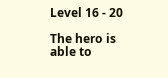Level 16 - 20

The hero is able to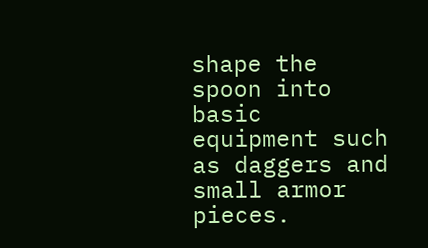shape the spoon into basic equipment such as daggers and small armor pieces.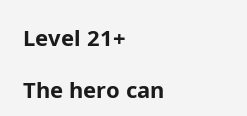Level 21+

The hero can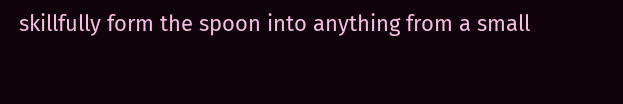skillfully form the spoon into anything from a small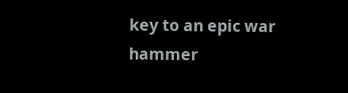key to an epic war hammer